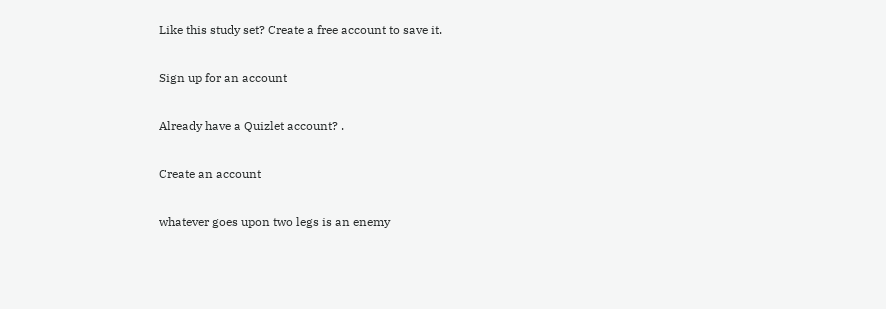Like this study set? Create a free account to save it.

Sign up for an account

Already have a Quizlet account? .

Create an account

whatever goes upon two legs is an enemy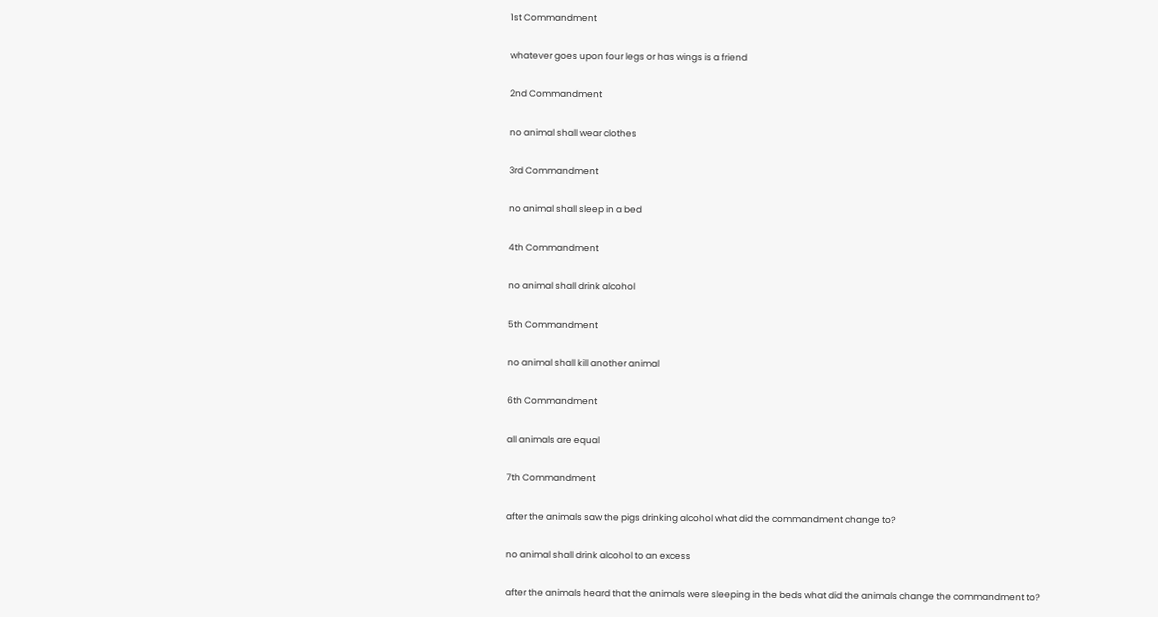1st Commandment

whatever goes upon four legs or has wings is a friend

2nd Commandment

no animal shall wear clothes

3rd Commandment

no animal shall sleep in a bed

4th Commandment

no animal shall drink alcohol

5th Commandment

no animal shall kill another animal

6th Commandment

all animals are equal

7th Commandment

after the animals saw the pigs drinking alcohol what did the commandment change to?

no animal shall drink alcohol to an excess

after the animals heard that the animals were sleeping in the beds what did the animals change the commandment to?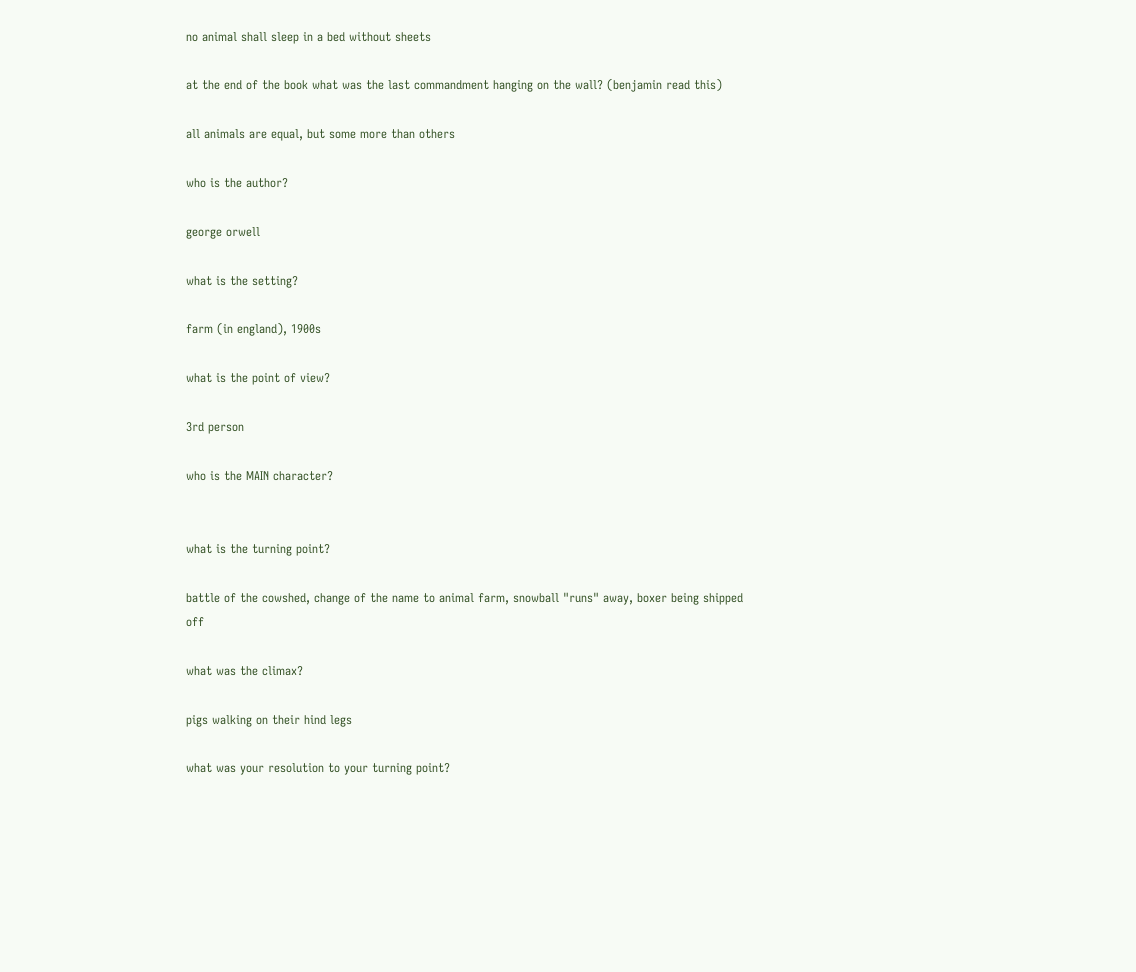no animal shall sleep in a bed without sheets

at the end of the book what was the last commandment hanging on the wall? (benjamin read this)

all animals are equal, but some more than others

who is the author?

george orwell

what is the setting?

farm (in england), 1900s

what is the point of view?

3rd person

who is the MAIN character?


what is the turning point?

battle of the cowshed, change of the name to animal farm, snowball "runs" away, boxer being shipped off

what was the climax?

pigs walking on their hind legs

what was your resolution to your turning point?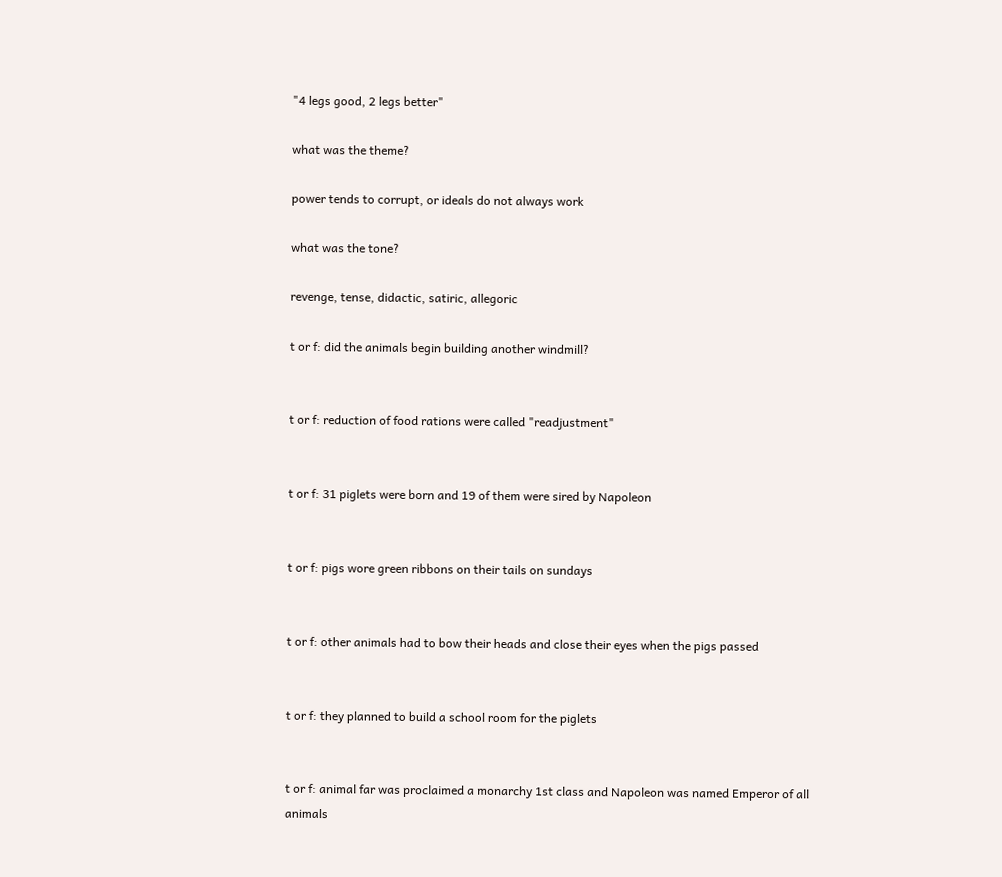"4 legs good, 2 legs better"

what was the theme?

power tends to corrupt, or ideals do not always work

what was the tone?

revenge, tense, didactic, satiric, allegoric

t or f: did the animals begin building another windmill?


t or f: reduction of food rations were called "readjustment"


t or f: 31 piglets were born and 19 of them were sired by Napoleon


t or f: pigs wore green ribbons on their tails on sundays


t or f: other animals had to bow their heads and close their eyes when the pigs passed


t or f: they planned to build a school room for the piglets


t or f: animal far was proclaimed a monarchy 1st class and Napoleon was named Emperor of all animals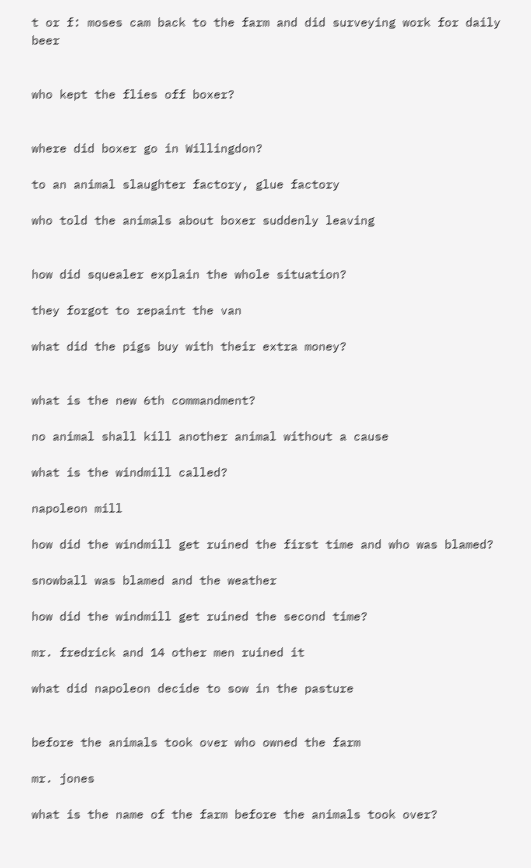t or f: moses cam back to the farm and did surveying work for daily beer


who kept the flies off boxer?


where did boxer go in Willingdon?

to an animal slaughter factory, glue factory

who told the animals about boxer suddenly leaving


how did squealer explain the whole situation?

they forgot to repaint the van

what did the pigs buy with their extra money?


what is the new 6th commandment?

no animal shall kill another animal without a cause

what is the windmill called?

napoleon mill

how did the windmill get ruined the first time and who was blamed?

snowball was blamed and the weather

how did the windmill get ruined the second time?

mr. fredrick and 14 other men ruined it

what did napoleon decide to sow in the pasture


before the animals took over who owned the farm

mr. jones

what is the name of the farm before the animals took over?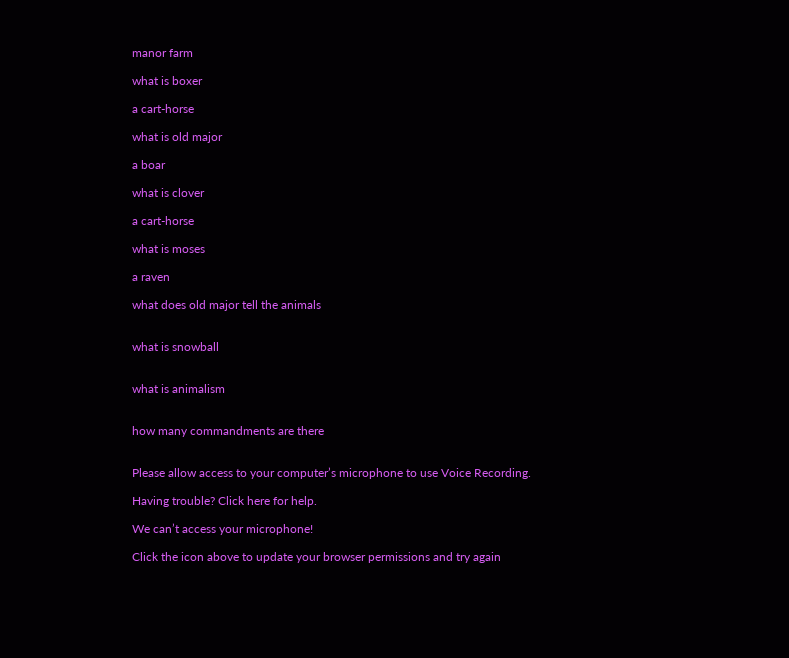manor farm

what is boxer

a cart-horse

what is old major

a boar

what is clover

a cart-horse

what is moses

a raven

what does old major tell the animals


what is snowball


what is animalism


how many commandments are there


Please allow access to your computer’s microphone to use Voice Recording.

Having trouble? Click here for help.

We can’t access your microphone!

Click the icon above to update your browser permissions and try again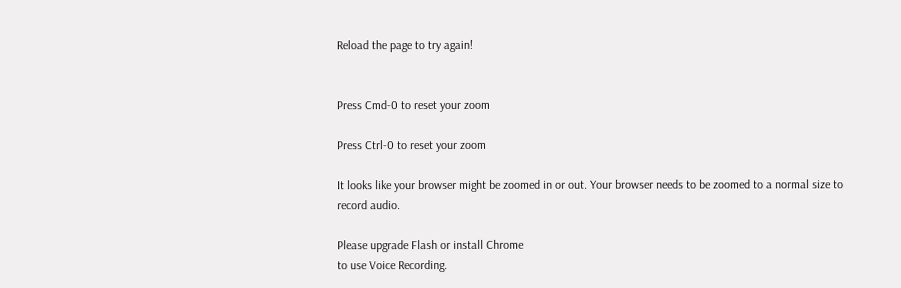Reload the page to try again!


Press Cmd-0 to reset your zoom

Press Ctrl-0 to reset your zoom

It looks like your browser might be zoomed in or out. Your browser needs to be zoomed to a normal size to record audio.

Please upgrade Flash or install Chrome
to use Voice Recording.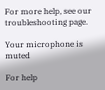For more help, see our troubleshooting page.

Your microphone is muted

For help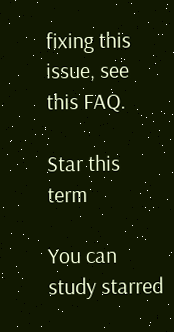fixing this issue, see this FAQ.

Star this term

You can study starred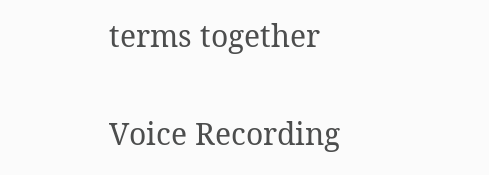terms together

Voice Recording